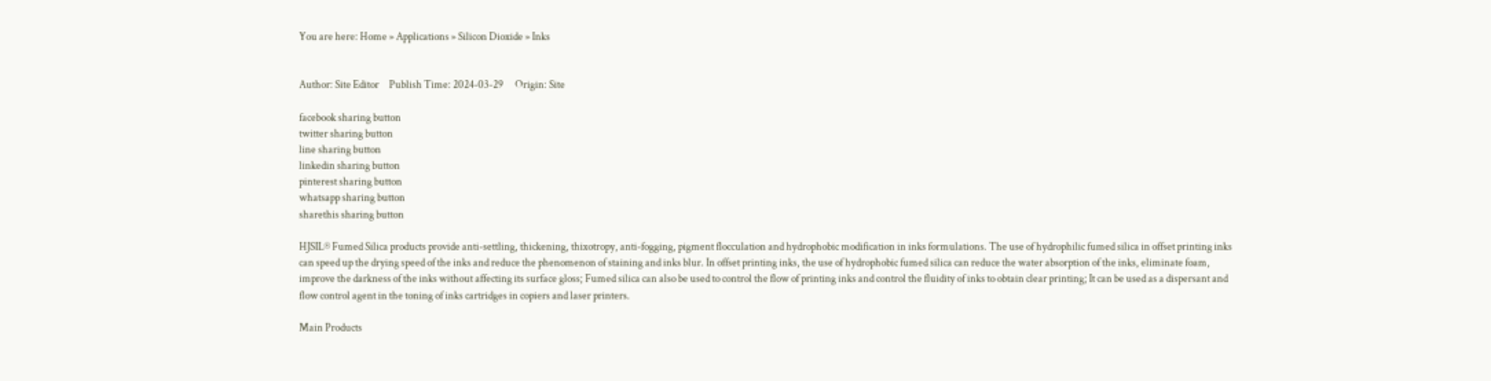You are here: Home » Applications » Silicon Dioxide » Inks


Author: Site Editor     Publish Time: 2024-03-29      Origin: Site

facebook sharing button
twitter sharing button
line sharing button
linkedin sharing button
pinterest sharing button
whatsapp sharing button
sharethis sharing button

HJSIL® Fumed Silica products provide anti-settling, thickening, thixotropy, anti-fogging, pigment flocculation and hydrophobic modification in inks formulations. The use of hydrophilic fumed silica in offset printing inks can speed up the drying speed of the inks and reduce the phenomenon of staining and inks blur. In offset printing inks, the use of hydrophobic fumed silica can reduce the water absorption of the inks, eliminate foam, improve the darkness of the inks without affecting its surface gloss; Fumed silica can also be used to control the flow of printing inks and control the fluidity of inks to obtain clear printing; It can be used as a dispersant and flow control agent in the toning of inks cartridges in copiers and laser printers.

Main Products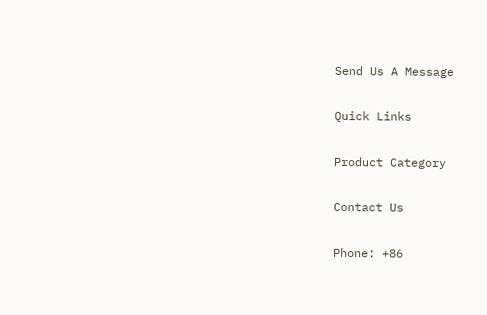Send Us A Message

Quick Links

Product Category

Contact Us

Phone: +86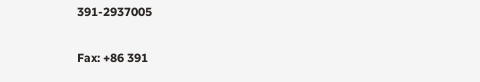391-2937005


Fax: +86 391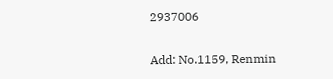2937006

Add: No.1159, Renmin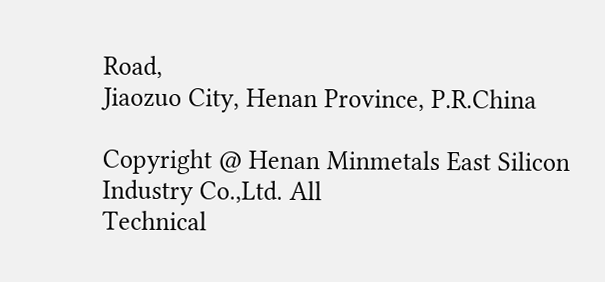Road,
Jiaozuo City, Henan Province, P.R.China

Copyright @ Henan Minmetals East Silicon Industry Co.,Ltd. All
Technical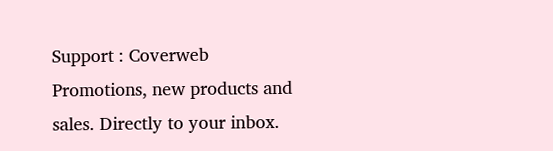Support : Coverweb
Promotions, new products and sales. Directly to your inbox.